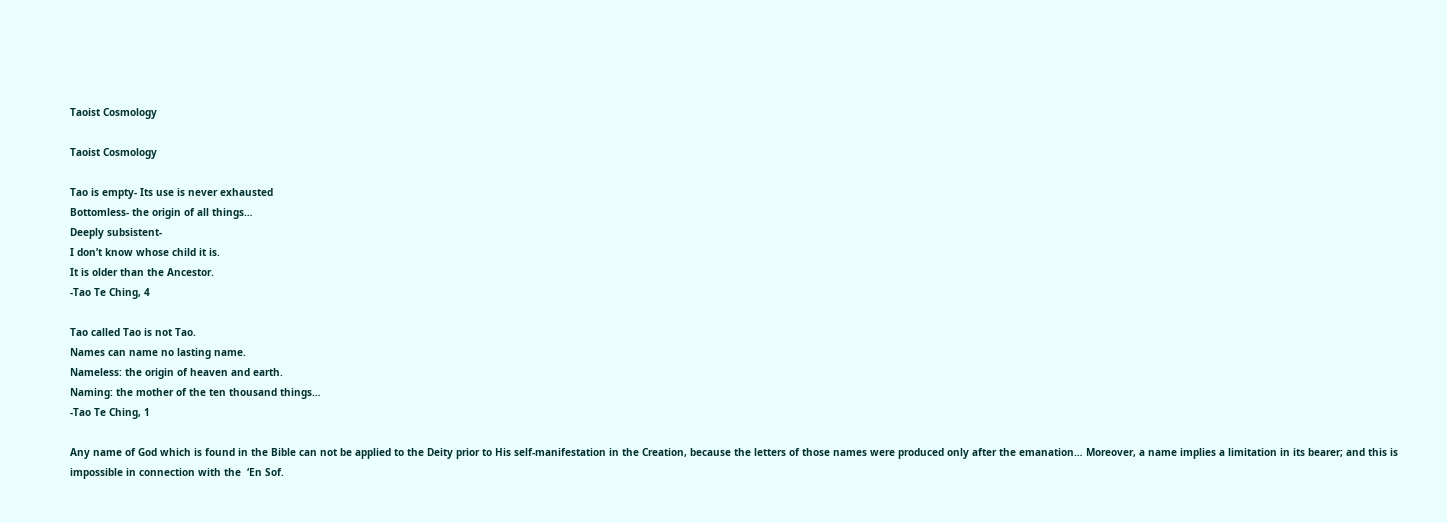Taoist Cosmology

Taoist Cosmology

Tao is empty- Its use is never exhausted
Bottomless- the origin of all things…
Deeply subsistent-
I don’t know whose child it is.
It is older than the Ancestor.
-Tao Te Ching, 4

Tao called Tao is not Tao.
Names can name no lasting name.
Nameless: the origin of heaven and earth.
Naming: the mother of the ten thousand things…
-Tao Te Ching, 1

Any name of God which is found in the Bible can not be applied to the Deity prior to His self-manifestation in the Creation, because the letters of those names were produced only after the emanation… Moreover, a name implies a limitation in its bearer; and this is impossible in connection with the  ‘En Sof.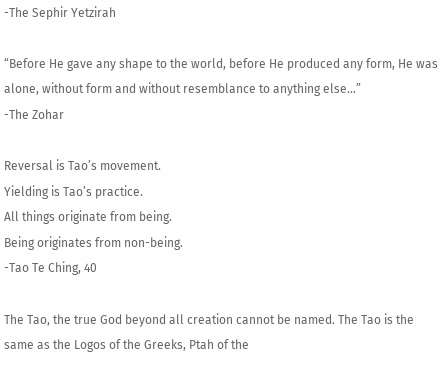-The Sephir Yetzirah

“Before He gave any shape to the world, before He produced any form, He was alone, without form and without resemblance to anything else…”
-The Zohar

Reversal is Tao’s movement.
Yielding is Tao’s practice.
All things originate from being.
Being originates from non-being.
-Tao Te Ching, 40

The Tao, the true God beyond all creation cannot be named. The Tao is the same as the Logos of the Greeks, Ptah of the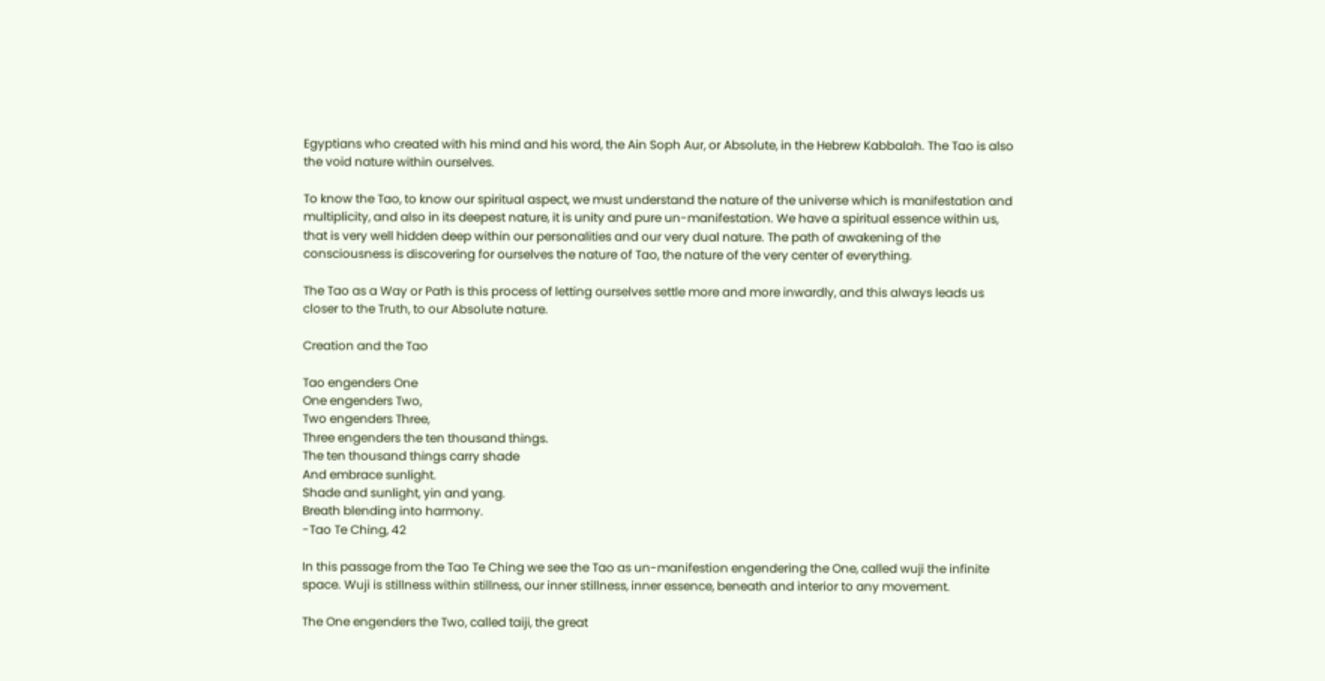Egyptians who created with his mind and his word, the Ain Soph Aur, or Absolute, in the Hebrew Kabbalah. The Tao is also the void nature within ourselves.

To know the Tao, to know our spiritual aspect, we must understand the nature of the universe which is manifestation and multiplicity, and also in its deepest nature, it is unity and pure un-manifestation. We have a spiritual essence within us, that is very well hidden deep within our personalities and our very dual nature. The path of awakening of the consciousness is discovering for ourselves the nature of Tao, the nature of the very center of everything.

The Tao as a Way or Path is this process of letting ourselves settle more and more inwardly, and this always leads us closer to the Truth, to our Absolute nature.

Creation and the Tao

Tao engenders One
One engenders Two,
Two engenders Three,
Three engenders the ten thousand things.
The ten thousand things carry shade
And embrace sunlight.
Shade and sunlight, yin and yang.
Breath blending into harmony.
-Tao Te Ching, 42

In this passage from the Tao Te Ching we see the Tao as un-manifestion engendering the One, called wuji the infinite space. Wuji is stillness within stillness, our inner stillness, inner essence, beneath and interior to any movement.

The One engenders the Two, called taiji, the great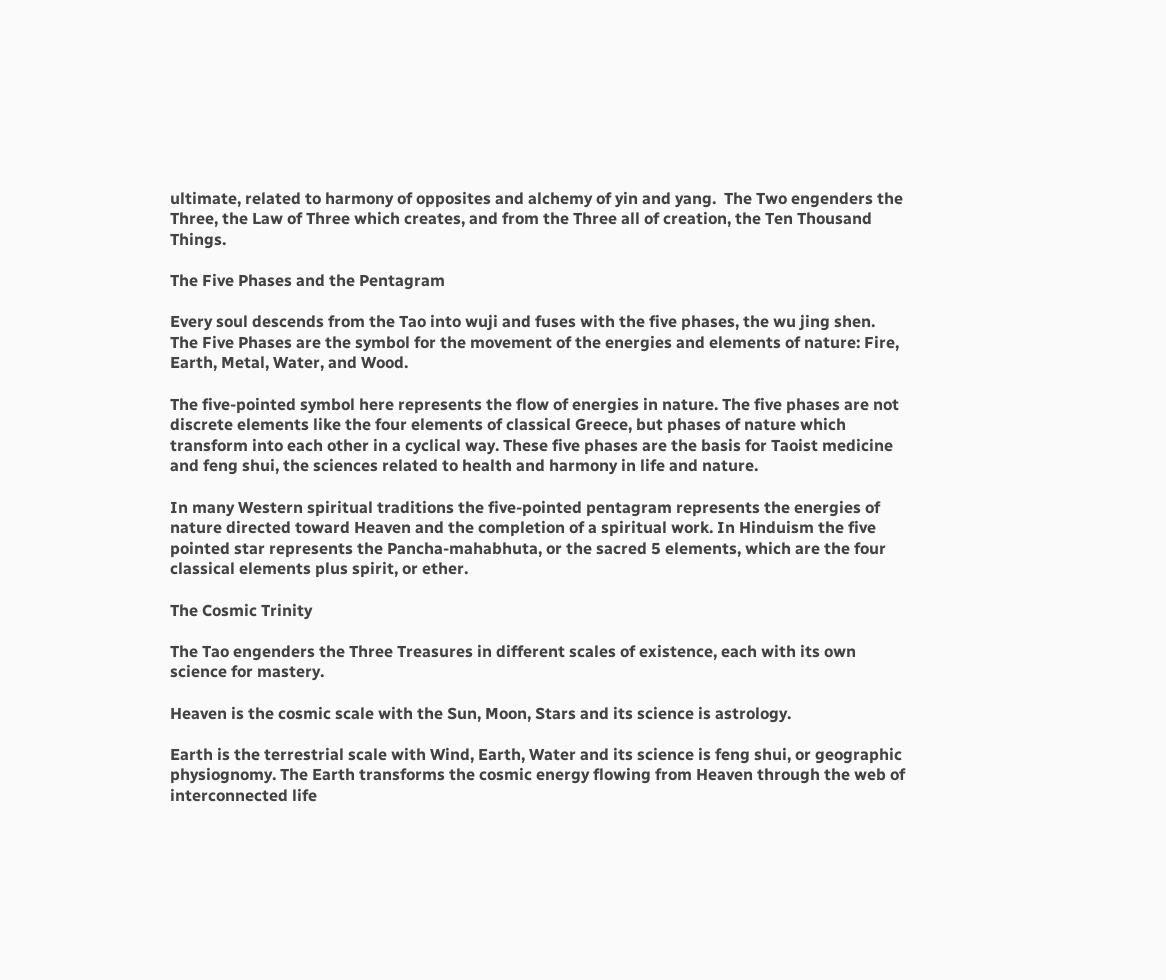ultimate, related to harmony of opposites and alchemy of yin and yang.  The Two engenders the Three, the Law of Three which creates, and from the Three all of creation, the Ten Thousand Things.

The Five Phases and the Pentagram

Every soul descends from the Tao into wuji and fuses with the five phases, the wu jing shen. The Five Phases are the symbol for the movement of the energies and elements of nature: Fire, Earth, Metal, Water, and Wood.

The five-pointed symbol here represents the flow of energies in nature. The five phases are not discrete elements like the four elements of classical Greece, but phases of nature which transform into each other in a cyclical way. These five phases are the basis for Taoist medicine and feng shui, the sciences related to health and harmony in life and nature.

In many Western spiritual traditions the five-pointed pentagram represents the energies of nature directed toward Heaven and the completion of a spiritual work. In Hinduism the five pointed star represents the Pancha-mahabhuta, or the sacred 5 elements, which are the four classical elements plus spirit, or ether.

The Cosmic Trinity

The Tao engenders the Three Treasures in different scales of existence, each with its own science for mastery.

Heaven is the cosmic scale with the Sun, Moon, Stars and its science is astrology.

Earth is the terrestrial scale with Wind, Earth, Water and its science is feng shui, or geographic physiognomy. The Earth transforms the cosmic energy flowing from Heaven through the web of interconnected life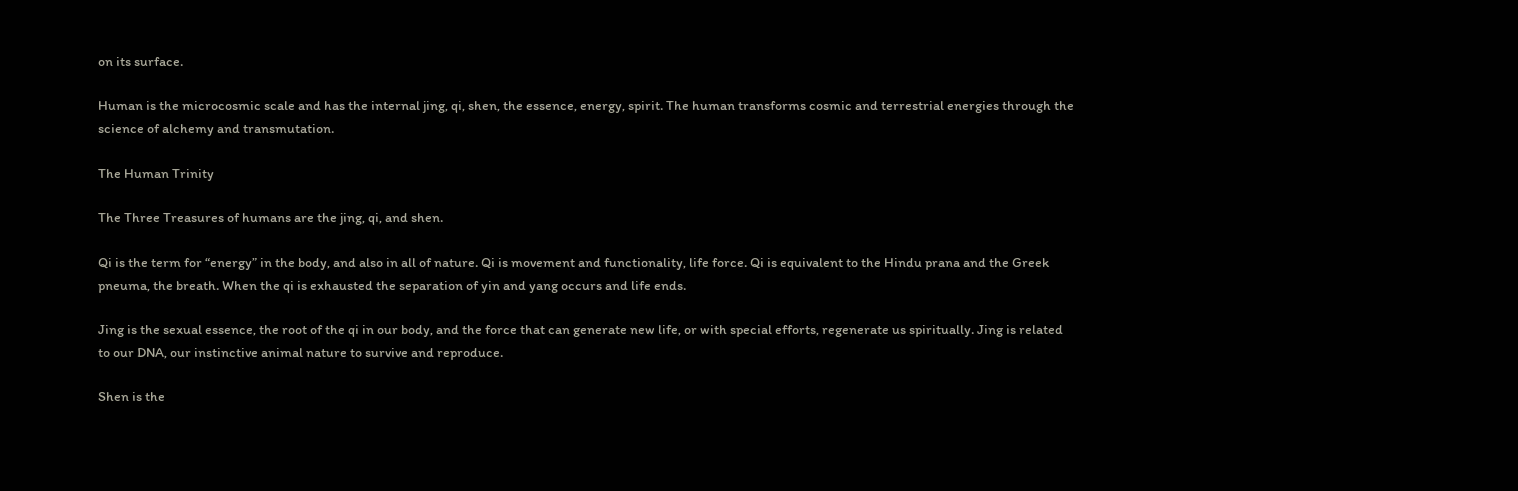on its surface.

Human is the microcosmic scale and has the internal jing, qi, shen, the essence, energy, spirit. The human transforms cosmic and terrestrial energies through the science of alchemy and transmutation.

The Human Trinity

The Three Treasures of humans are the jing, qi, and shen.

Qi is the term for “energy” in the body, and also in all of nature. Qi is movement and functionality, life force. Qi is equivalent to the Hindu prana and the Greek pneuma, the breath. When the qi is exhausted the separation of yin and yang occurs and life ends.

Jing is the sexual essence, the root of the qi in our body, and the force that can generate new life, or with special efforts, regenerate us spiritually. Jing is related to our DNA, our instinctive animal nature to survive and reproduce.

Shen is the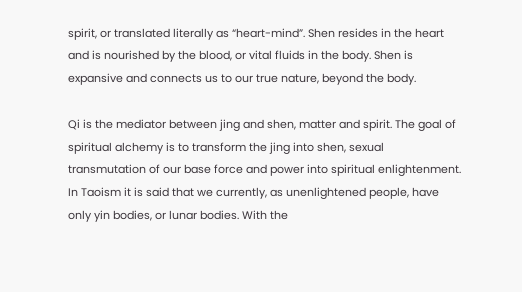spirit, or translated literally as “heart-mind”. Shen resides in the heart and is nourished by the blood, or vital fluids in the body. Shen is expansive and connects us to our true nature, beyond the body.

Qi is the mediator between jing and shen, matter and spirit. The goal of spiritual alchemy is to transform the jing into shen, sexual transmutation of our base force and power into spiritual enlightenment. In Taoism it is said that we currently, as unenlightened people, have only yin bodies, or lunar bodies. With the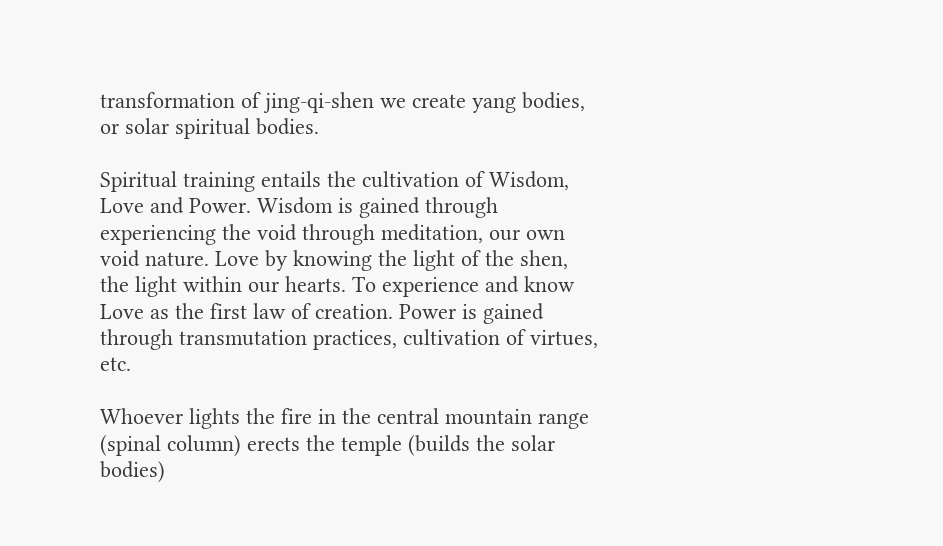transformation of jing-qi-shen we create yang bodies, or solar spiritual bodies.

Spiritual training entails the cultivation of Wisdom, Love and Power. Wisdom is gained through experiencing the void through meditation, our own void nature. Love by knowing the light of the shen, the light within our hearts. To experience and know Love as the first law of creation. Power is gained through transmutation practices, cultivation of virtues, etc.

Whoever lights the fire in the central mountain range (spinal column) erects the temple (builds the solar bodies)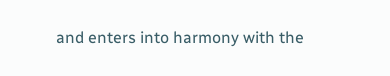and enters into harmony with the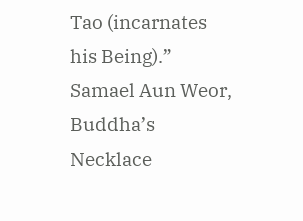Tao (incarnates his Being).”
Samael Aun Weor, Buddha’s Necklace